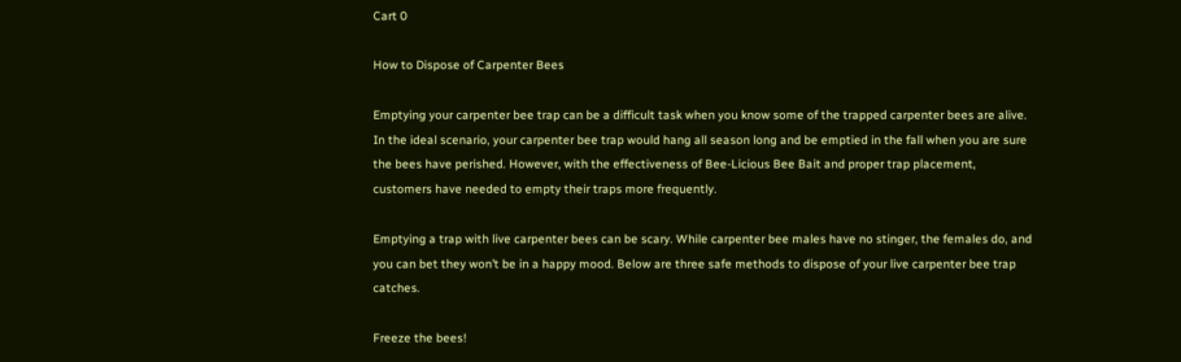Cart 0

How to Dispose of Carpenter Bees

Emptying your carpenter bee trap can be a difficult task when you know some of the trapped carpenter bees are alive. In the ideal scenario, your carpenter bee trap would hang all season long and be emptied in the fall when you are sure the bees have perished. However, with the effectiveness of Bee-Licious Bee Bait and proper trap placement, customers have needed to empty their traps more frequently.

Emptying a trap with live carpenter bees can be scary. While carpenter bee males have no stinger, the females do, and you can bet they won’t be in a happy mood. Below are three safe methods to dispose of your live carpenter bee trap catches.

Freeze the bees!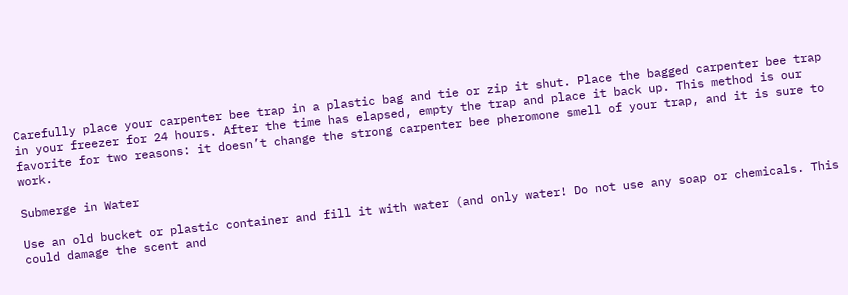Carefully place your carpenter bee trap in a plastic bag and tie or zip it shut. Place the bagged carpenter bee trap in your freezer for 24 hours. After the time has elapsed, empty the trap and place it back up. This method is our favorite for two reasons: it doesn’t change the strong carpenter bee pheromone smell of your trap, and it is sure to work.

Submerge in Water

Use an old bucket or plastic container and fill it with water (and only water! Do not use any soap or chemicals. This could damage the scent and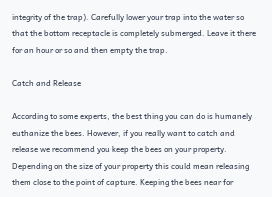integrity of the trap). Carefully lower your trap into the water so that the bottom receptacle is completely submerged. Leave it there for an hour or so and then empty the trap.

Catch and Release

According to some experts, the best thing you can do is humanely euthanize the bees. However, if you really want to catch and release we recommend you keep the bees on your property. Depending on the size of your property this could mean releasing them close to the point of capture. Keeping the bees near for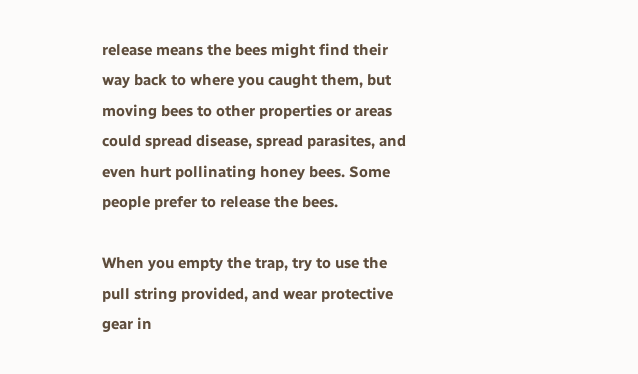release means the bees might find their way back to where you caught them, but moving bees to other properties or areas could spread disease, spread parasites, and even hurt pollinating honey bees. Some people prefer to release the bees.

When you empty the trap, try to use the pull string provided, and wear protective gear in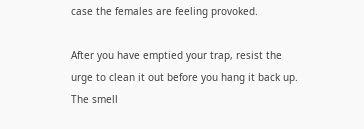case the females are feeling provoked.

After you have emptied your trap, resist the urge to clean it out before you hang it back up. The smell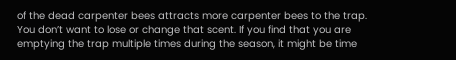of the dead carpenter bees attracts more carpenter bees to the trap. You don’t want to lose or change that scent. If you find that you are emptying the trap multiple times during the season, it might be time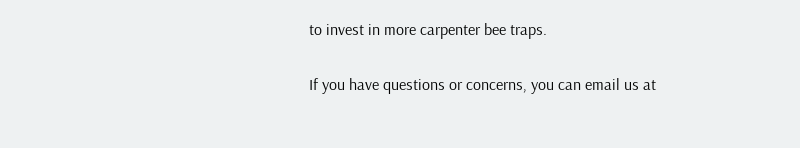to invest in more carpenter bee traps.

If you have questions or concerns, you can email us at